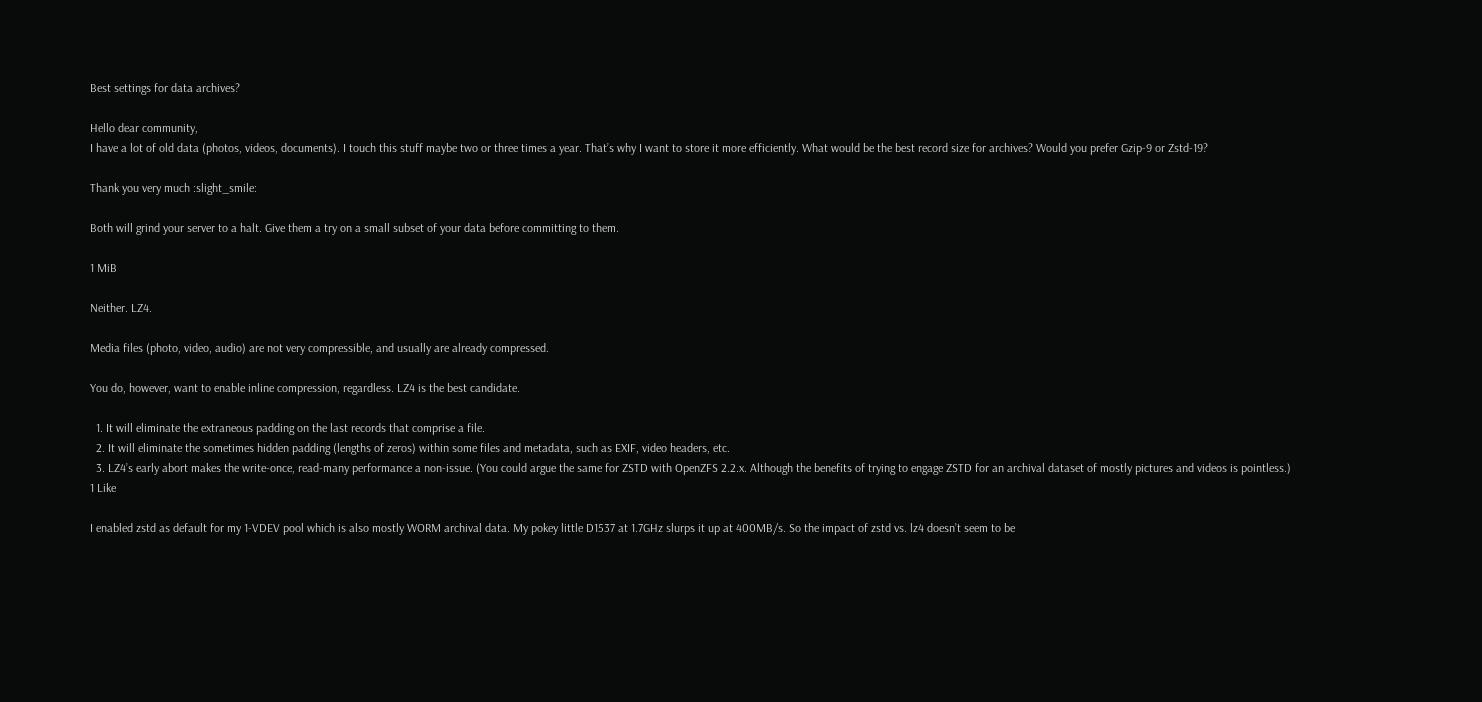Best settings for data archives?

Hello dear community,
I have a lot of old data (photos, videos, documents). I touch this stuff maybe two or three times a year. That’s why I want to store it more efficiently. What would be the best record size for archives? Would you prefer Gzip-9 or Zstd-19?

Thank you very much :slight_smile:

Both will grind your server to a halt. Give them a try on a small subset of your data before committing to them.

1 MiB

Neither. LZ4.

Media files (photo, video, audio) are not very compressible, and usually are already compressed.

You do, however, want to enable inline compression, regardless. LZ4 is the best candidate.

  1. It will eliminate the extraneous padding on the last records that comprise a file.
  2. It will eliminate the sometimes hidden padding (lengths of zeros) within some files and metadata, such as EXIF, video headers, etc.
  3. LZ4’s early abort makes the write-once, read-many performance a non-issue. (You could argue the same for ZSTD with OpenZFS 2.2.x. Although the benefits of trying to engage ZSTD for an archival dataset of mostly pictures and videos is pointless.)
1 Like

I enabled zstd as default for my 1-VDEV pool which is also mostly WORM archival data. My pokey little D1537 at 1.7GHz slurps it up at 400MB/s. So the impact of zstd vs. lz4 doesn’t seem to be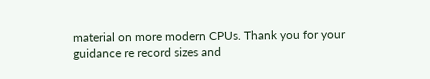material on more modern CPUs. Thank you for your guidance re record sizes and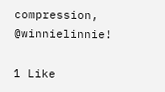compression, @winnielinnie!

1 Like